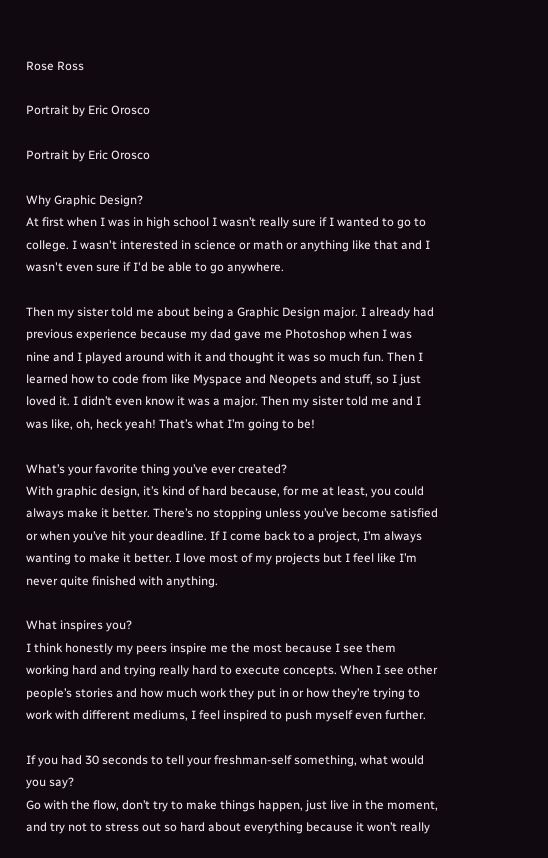Rose Ross

Portrait by Eric Orosco

Portrait by Eric Orosco

Why Graphic Design?
At first when I was in high school I wasn’t really sure if I wanted to go to college. I wasn't interested in science or math or anything like that and I wasn't even sure if I'd be able to go anywhere.

Then my sister told me about being a Graphic Design major. I already had previous experience because my dad gave me Photoshop when I was nine and I played around with it and thought it was so much fun. Then I learned how to code from like Myspace and Neopets and stuff, so I just loved it. I didn’t even know it was a major. Then my sister told me and I was like, oh, heck yeah! That’s what I’m going to be!

What’s your favorite thing you’ve ever created?
With graphic design, it’s kind of hard because, for me at least, you could always make it better. There’s no stopping unless you’ve become satisfied or when you’ve hit your deadline. If I come back to a project, I’m always wanting to make it better. I love most of my projects but I feel like I’m never quite finished with anything.

What inspires you?
I think honestly my peers inspire me the most because I see them working hard and trying really hard to execute concepts. When I see other people’s stories and how much work they put in or how they’re trying to work with different mediums, I feel inspired to push myself even further.

If you had 30 seconds to tell your freshman-self something, what would you say?
Go with the flow, don’t try to make things happen, just live in the moment, and try not to stress out so hard about everything because it won’t really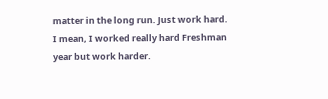matter in the long run. Just work hard. I mean, I worked really hard Freshman year but work harder.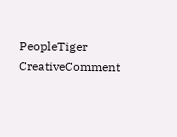PeopleTiger CreativeComment